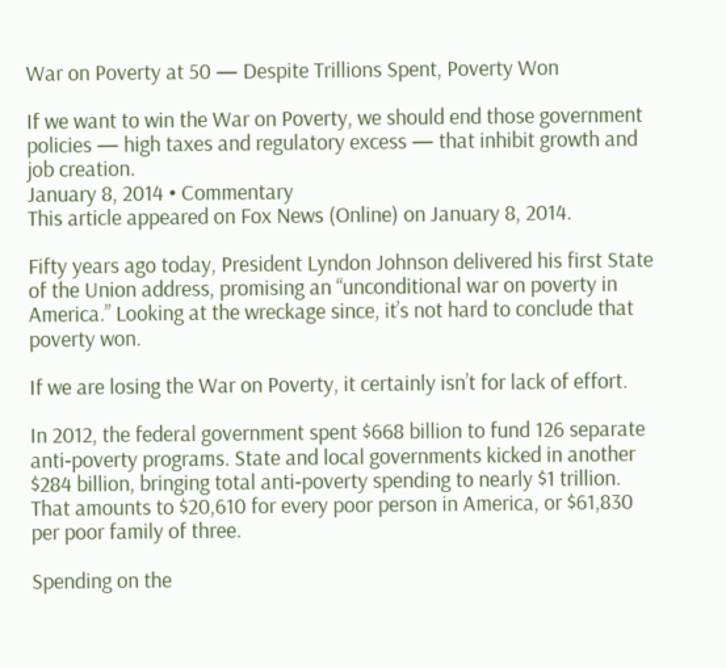War on Poverty at 50 — Despite Trillions Spent, Poverty Won

If we want to win the War on Poverty, we should end those government policies — high taxes and regulatory excess — that inhibit growth and job creation.
January 8, 2014 • Commentary
This article appeared on Fox News (Online) on January 8, 2014.

Fifty years ago today, President Lyndon Johnson delivered his first State of the Union address, promising an “unconditional war on poverty in America.” Looking at the wreckage since, it’s not hard to conclude that poverty won.

If we are losing the War on Poverty, it certainly isn’t for lack of effort.

In 2012, the federal government spent $668 billion to fund 126 separate anti‐poverty programs. State and local governments kicked in another $284 billion, bringing total anti‐poverty spending to nearly $1 trillion. That amounts to $20,610 for every poor person in America, or $61,830 per poor family of three.

Spending on the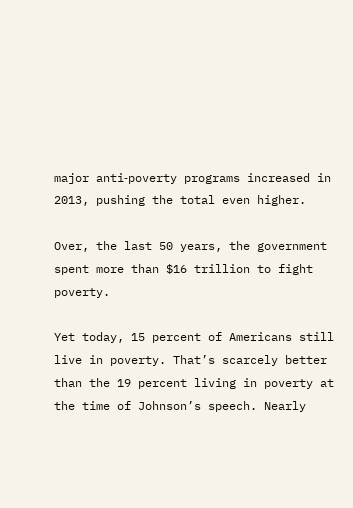major anti‐poverty programs increased in 2013, pushing the total even higher.

Over, the last 50 years, the government spent more than $16 trillion to fight poverty.

Yet today, 15 percent of Americans still live in poverty. That’s scarcely better than the 19 percent living in poverty at the time of Johnson’s speech. Nearly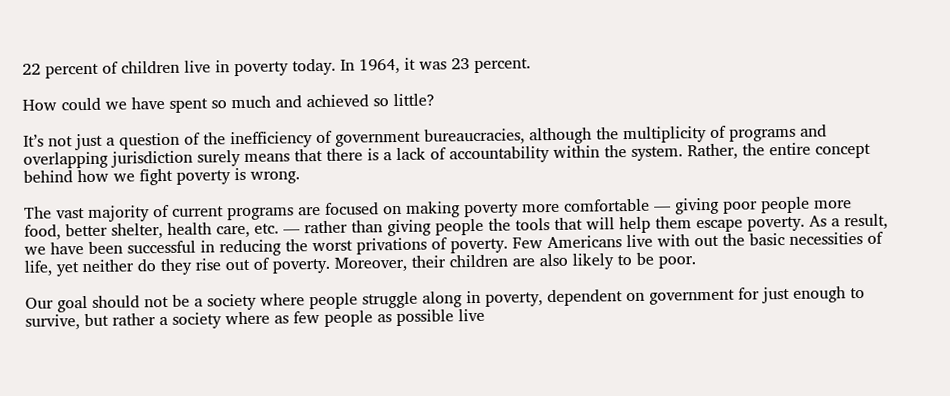22 percent of children live in poverty today. In 1964, it was 23 percent.

How could we have spent so much and achieved so little?

It’s not just a question of the inefficiency of government bureaucracies, although the multiplicity of programs and overlapping jurisdiction surely means that there is a lack of accountability within the system. Rather, the entire concept behind how we fight poverty is wrong.

The vast majority of current programs are focused on making poverty more comfortable — giving poor people more food, better shelter, health care, etc. — rather than giving people the tools that will help them escape poverty. As a result, we have been successful in reducing the worst privations of poverty. Few Americans live with out the basic necessities of life, yet neither do they rise out of poverty. Moreover, their children are also likely to be poor.

Our goal should not be a society where people struggle along in poverty, dependent on government for just enough to survive, but rather a society where as few people as possible live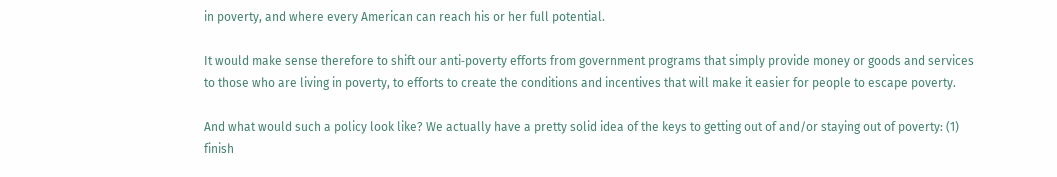in poverty, and where every American can reach his or her full potential.

It would make sense therefore to shift our anti‐poverty efforts from government programs that simply provide money or goods and services to those who are living in poverty, to efforts to create the conditions and incentives that will make it easier for people to escape poverty.

And what would such a policy look like? We actually have a pretty solid idea of the keys to getting out of and/or staying out of poverty: (1) finish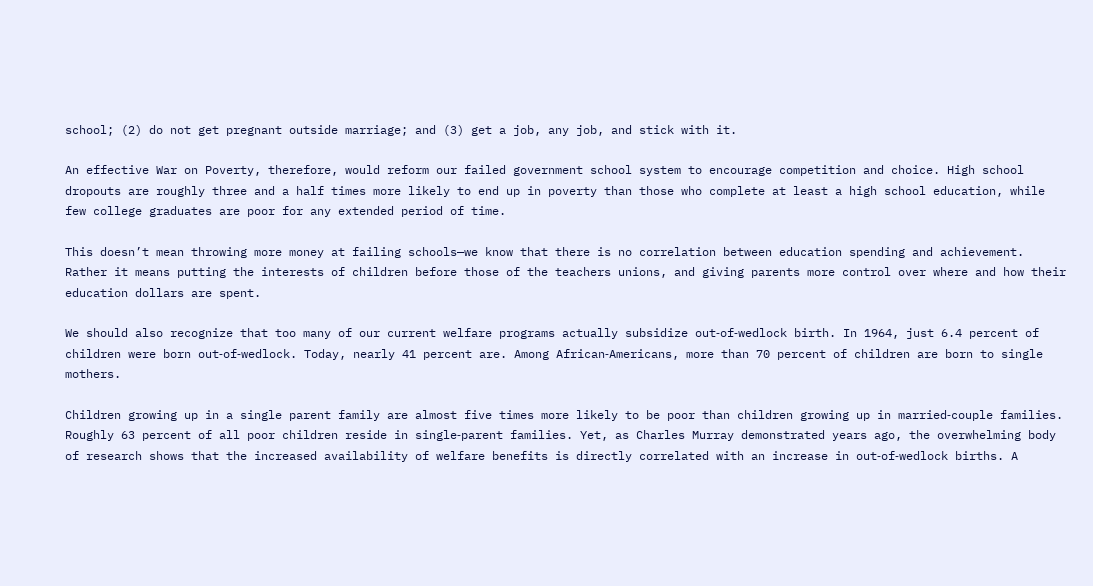school; (2) do not get pregnant outside marriage; and (3) get a job, any job, and stick with it.

An effective War on Poverty, therefore, would reform our failed government school system to encourage competition and choice. High school dropouts are roughly three and a half times more likely to end up in poverty than those who complete at least a high school education, while few college graduates are poor for any extended period of time.

This doesn’t mean throwing more money at failing schools—we know that there is no correlation between education spending and achievement. Rather it means putting the interests of children before those of the teachers unions, and giving parents more control over where and how their education dollars are spent.

We should also recognize that too many of our current welfare programs actually subsidize out‐of‐wedlock birth. In 1964, just 6.4 percent of children were born out‐of‐wedlock. Today, nearly 41 percent are. Among African‐Americans, more than 70 percent of children are born to single mothers.

Children growing up in a single parent family are almost five times more likely to be poor than children growing up in married‐couple families. Roughly 63 percent of all poor children reside in single‐parent families. Yet, as Charles Murray demonstrated years ago, the overwhelming body of research shows that the increased availability of welfare benefits is directly correlated with an increase in out‐of‐wedlock births. A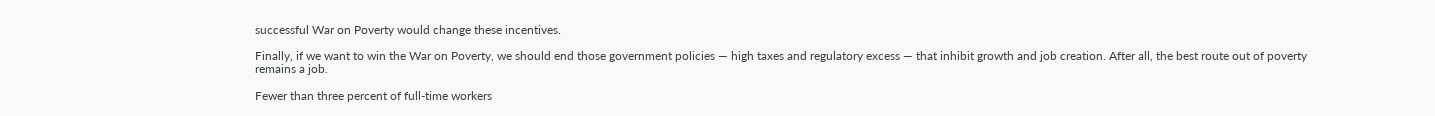successful War on Poverty would change these incentives.

Finally, if we want to win the War on Poverty, we should end those government policies — high taxes and regulatory excess — that inhibit growth and job creation. After all, the best route out of poverty remains a job.

Fewer than three percent of full‐time workers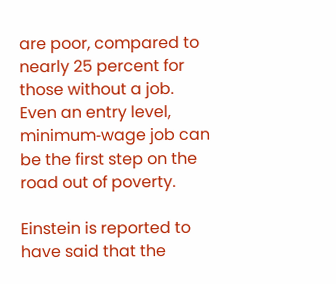are poor, compared to nearly 25 percent for those without a job. Even an entry level, minimum‐wage job can be the first step on the road out of poverty.

Einstein is reported to have said that the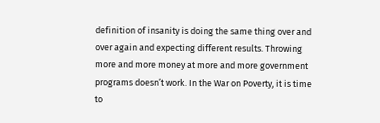definition of insanity is doing the same thing over and over again and expecting different results. Throwing more and more money at more and more government programs doesn’t work. In the War on Poverty, it is time to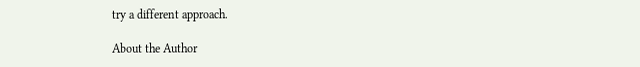try a different approach.

About the Author